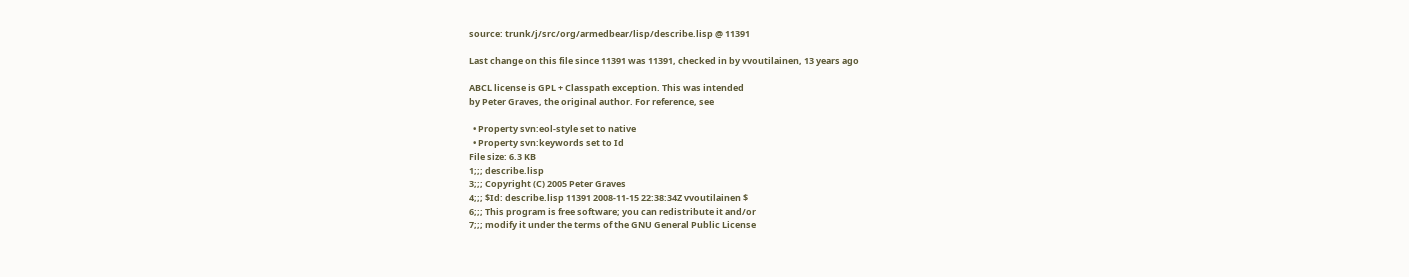source: trunk/j/src/org/armedbear/lisp/describe.lisp @ 11391

Last change on this file since 11391 was 11391, checked in by vvoutilainen, 13 years ago

ABCL license is GPL + Classpath exception. This was intended
by Peter Graves, the original author. For reference, see

  • Property svn:eol-style set to native
  • Property svn:keywords set to Id
File size: 6.3 KB
1;;; describe.lisp
3;;; Copyright (C) 2005 Peter Graves
4;;; $Id: describe.lisp 11391 2008-11-15 22:38:34Z vvoutilainen $
6;;; This program is free software; you can redistribute it and/or
7;;; modify it under the terms of the GNU General Public License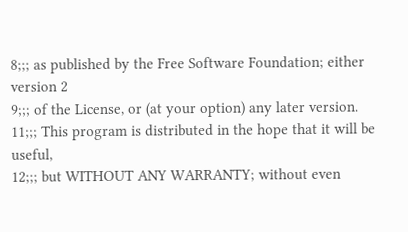8;;; as published by the Free Software Foundation; either version 2
9;;; of the License, or (at your option) any later version.
11;;; This program is distributed in the hope that it will be useful,
12;;; but WITHOUT ANY WARRANTY; without even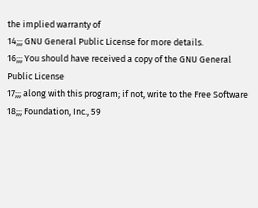the implied warranty of
14;;; GNU General Public License for more details.
16;;; You should have received a copy of the GNU General Public License
17;;; along with this program; if not, write to the Free Software
18;;; Foundation, Inc., 59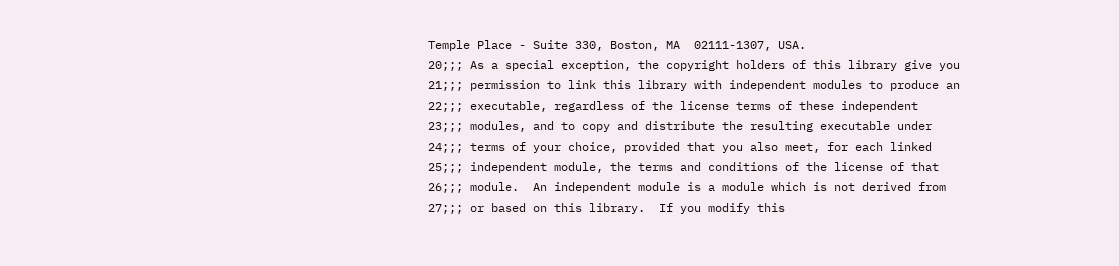Temple Place - Suite 330, Boston, MA  02111-1307, USA.
20;;; As a special exception, the copyright holders of this library give you
21;;; permission to link this library with independent modules to produce an
22;;; executable, regardless of the license terms of these independent
23;;; modules, and to copy and distribute the resulting executable under
24;;; terms of your choice, provided that you also meet, for each linked
25;;; independent module, the terms and conditions of the license of that
26;;; module.  An independent module is a module which is not derived from
27;;; or based on this library.  If you modify this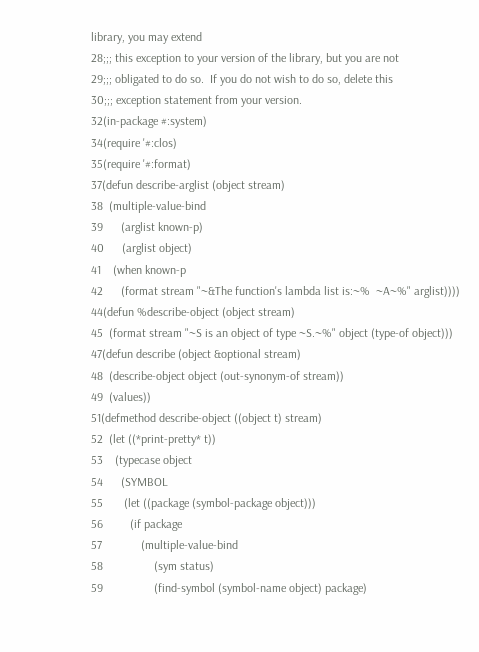library, you may extend
28;;; this exception to your version of the library, but you are not
29;;; obligated to do so.  If you do not wish to do so, delete this
30;;; exception statement from your version.
32(in-package #:system)
34(require '#:clos)
35(require '#:format)
37(defun describe-arglist (object stream)
38  (multiple-value-bind
39      (arglist known-p)
40      (arglist object)
41    (when known-p
42      (format stream "~&The function's lambda list is:~%  ~A~%" arglist))))
44(defun %describe-object (object stream)
45  (format stream "~S is an object of type ~S.~%" object (type-of object)))
47(defun describe (object &optional stream)
48  (describe-object object (out-synonym-of stream))
49  (values))
51(defmethod describe-object ((object t) stream)
52  (let ((*print-pretty* t))
53    (typecase object
54      (SYMBOL
55       (let ((package (symbol-package object)))
56         (if package
57             (multiple-value-bind
58                 (sym status)
59                 (find-symbol (symbol-name object) package)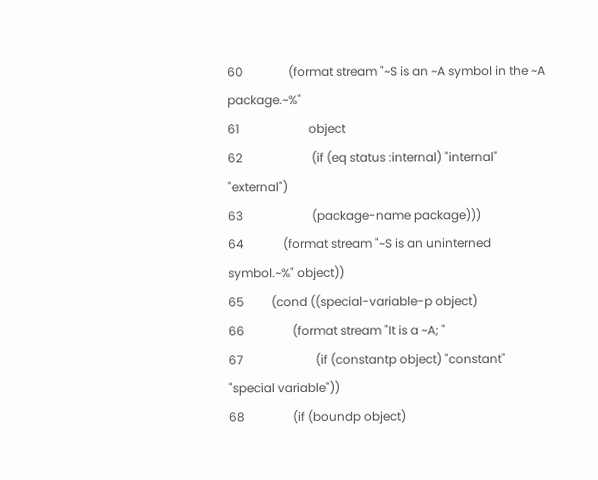60               (format stream "~S is an ~A symbol in the ~A package.~%"
61                       object
62                       (if (eq status :internal) "internal" "external")
63                       (package-name package)))
64             (format stream "~S is an uninterned symbol.~%" object))
65         (cond ((special-variable-p object)
66                (format stream "It is a ~A; "
67                        (if (constantp object) "constant" "special variable"))
68                (if (boundp object)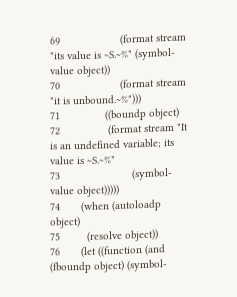69                    (format stream "its value is ~S.~%" (symbol-value object))
70                    (format stream "it is unbound.~%")))
71               ((boundp object)
72                (format stream "It is an undefined variable; its value is ~S.~%"
73                        (symbol-value object)))))
74       (when (autoloadp object)
75         (resolve object))
76       (let ((function (and (fboundp object) (symbol-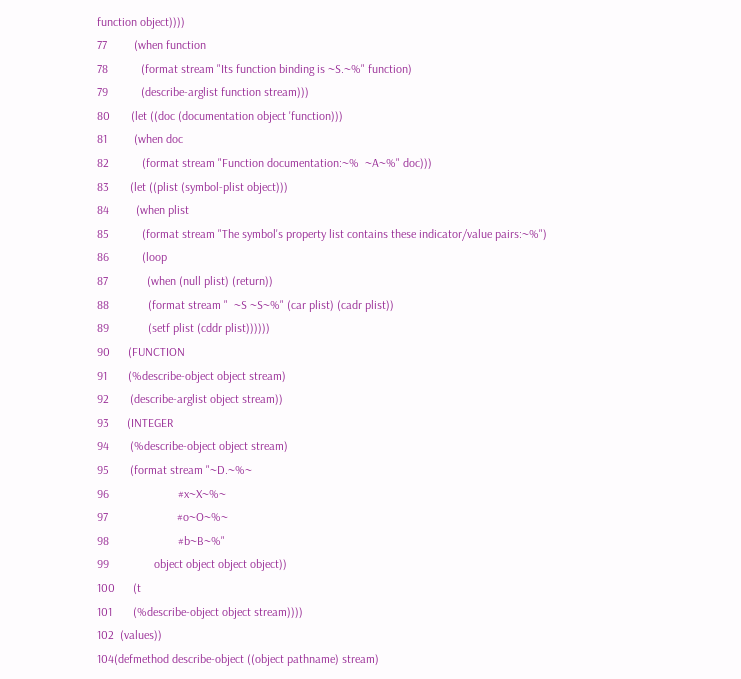function object))))
77         (when function
78           (format stream "Its function binding is ~S.~%" function)
79           (describe-arglist function stream)))
80       (let ((doc (documentation object 'function)))
81         (when doc
82           (format stream "Function documentation:~%  ~A~%" doc)))
83       (let ((plist (symbol-plist object)))
84         (when plist
85           (format stream "The symbol's property list contains these indicator/value pairs:~%")
86           (loop
87             (when (null plist) (return))
88             (format stream "  ~S ~S~%" (car plist) (cadr plist))
89             (setf plist (cddr plist))))))
90      (FUNCTION
91       (%describe-object object stream)
92       (describe-arglist object stream))
93      (INTEGER
94       (%describe-object object stream)
95       (format stream "~D.~%~
96                       #x~X~%~
97                       #o~O~%~
98                       #b~B~%"
99               object object object object))
100      (t
101       (%describe-object object stream))))
102  (values))
104(defmethod describe-object ((object pathname) stream)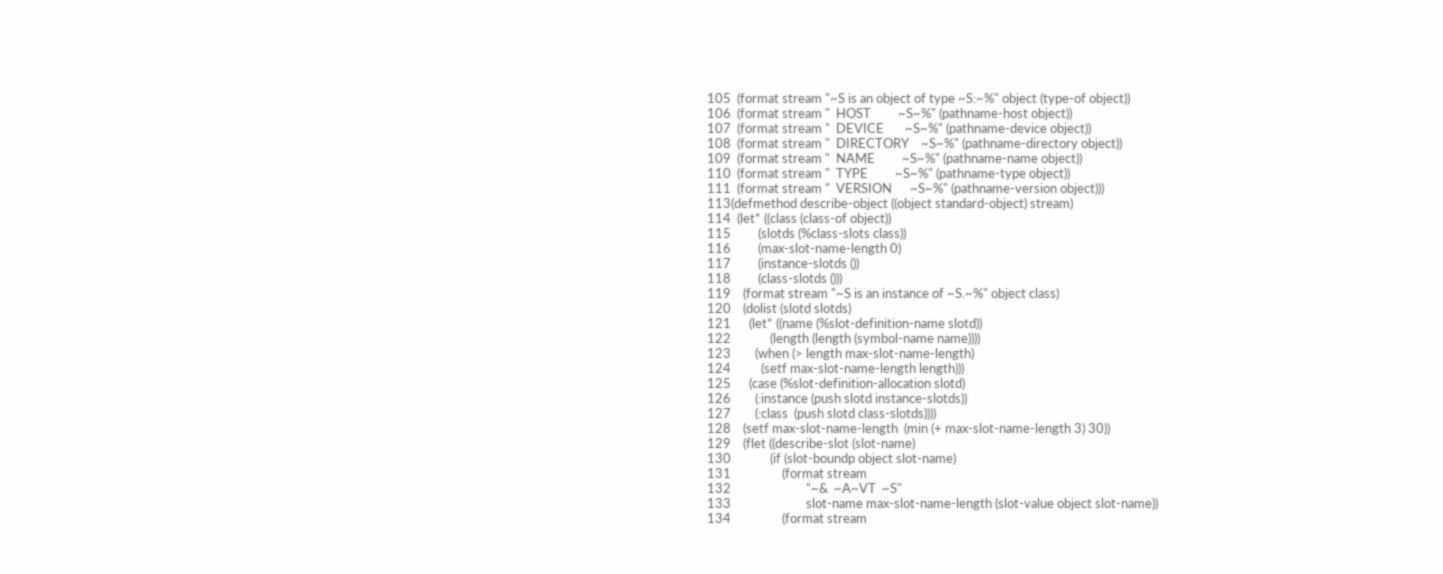105  (format stream "~S is an object of type ~S:~%" object (type-of object))
106  (format stream "  HOST         ~S~%" (pathname-host object))
107  (format stream "  DEVICE       ~S~%" (pathname-device object))
108  (format stream "  DIRECTORY    ~S~%" (pathname-directory object))
109  (format stream "  NAME         ~S~%" (pathname-name object))
110  (format stream "  TYPE         ~S~%" (pathname-type object))
111  (format stream "  VERSION      ~S~%" (pathname-version object)))
113(defmethod describe-object ((object standard-object) stream)
114  (let* ((class (class-of object))
115         (slotds (%class-slots class))
116         (max-slot-name-length 0)
117         (instance-slotds ())
118         (class-slotds ()))
119    (format stream "~S is an instance of ~S.~%" object class)
120    (dolist (slotd slotds)
121      (let* ((name (%slot-definition-name slotd))
122             (length (length (symbol-name name))))
123        (when (> length max-slot-name-length)
124          (setf max-slot-name-length length)))
125      (case (%slot-definition-allocation slotd)
126        (:instance (push slotd instance-slotds))
127        (:class  (push slotd class-slotds))))
128    (setf max-slot-name-length  (min (+ max-slot-name-length 3) 30))
129    (flet ((describe-slot (slot-name)
130             (if (slot-boundp object slot-name)
131                 (format stream
132                         "~&  ~A~VT  ~S"
133                         slot-name max-slot-name-length (slot-value object slot-name))
134                 (format stream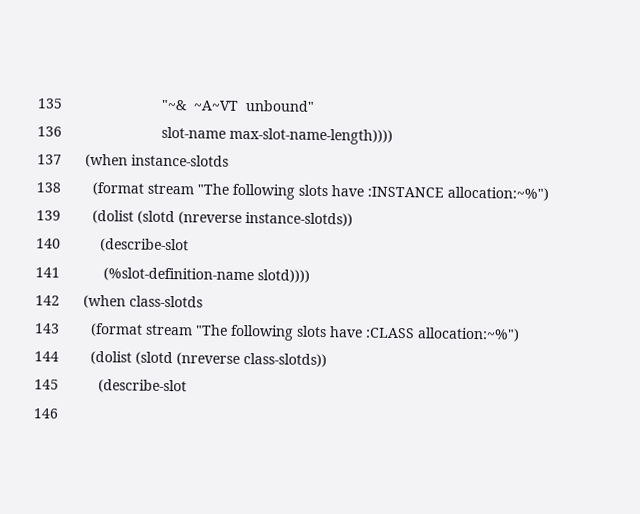135                         "~&  ~A~VT  unbound"
136                         slot-name max-slot-name-length))))
137      (when instance-slotds
138        (format stream "The following slots have :INSTANCE allocation:~%")
139        (dolist (slotd (nreverse instance-slotds))
140          (describe-slot
141           (%slot-definition-name slotd))))
142      (when class-slotds
143        (format stream "The following slots have :CLASS allocation:~%")
144        (dolist (slotd (nreverse class-slotds))
145          (describe-slot
146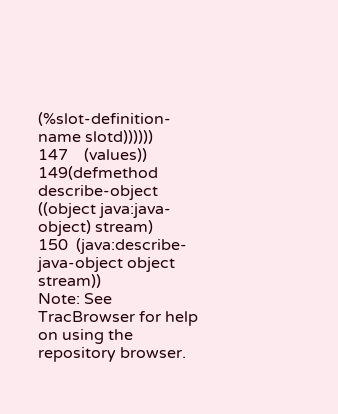(%slot-definition-name slotd))))))
147    (values))
149(defmethod describe-object ((object java:java-object) stream)
150  (java:describe-java-object object stream))
Note: See TracBrowser for help on using the repository browser.